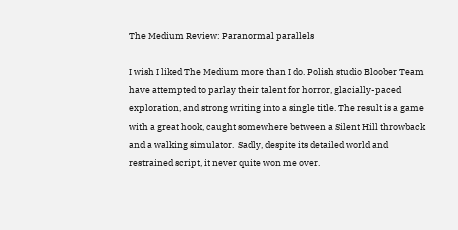The Medium Review: Paranormal parallels

I wish I liked The Medium more than I do. Polish studio Bloober Team have attempted to parlay their talent for horror, glacially-paced exploration, and strong writing into a single title. The result is a game with a great hook, caught somewhere between a Silent Hill throwback and a walking simulator.  Sadly, despite its detailed world and restrained script, it never quite won me over.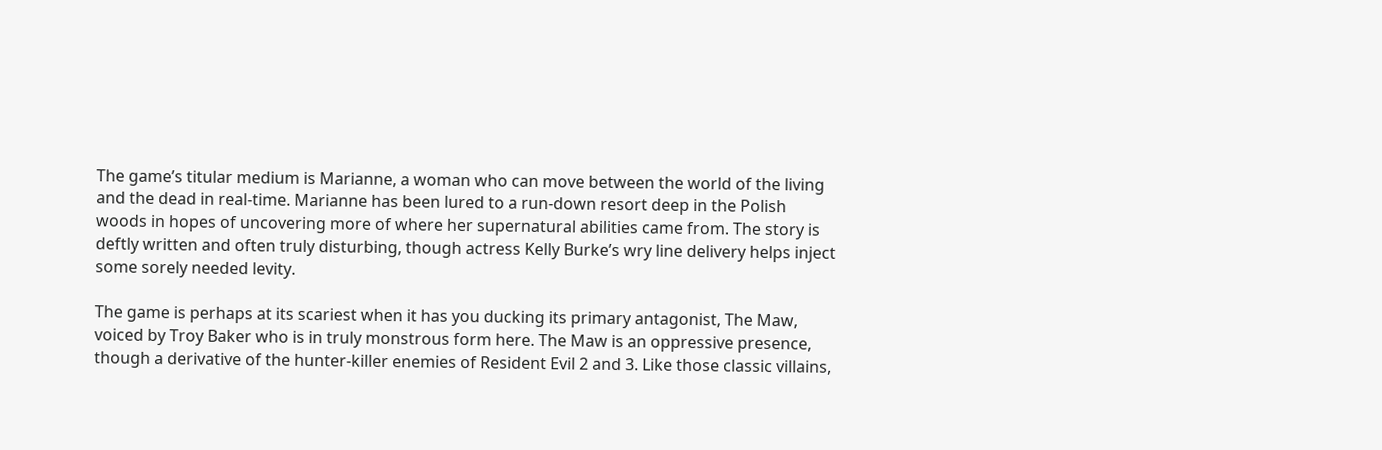The game’s titular medium is Marianne, a woman who can move between the world of the living and the dead in real-time. Marianne has been lured to a run-down resort deep in the Polish woods in hopes of uncovering more of where her supernatural abilities came from. The story is deftly written and often truly disturbing, though actress Kelly Burke’s wry line delivery helps inject some sorely needed levity.

The game is perhaps at its scariest when it has you ducking its primary antagonist, The Maw, voiced by Troy Baker who is in truly monstrous form here. The Maw is an oppressive presence, though a derivative of the hunter-killer enemies of Resident Evil 2 and 3. Like those classic villains,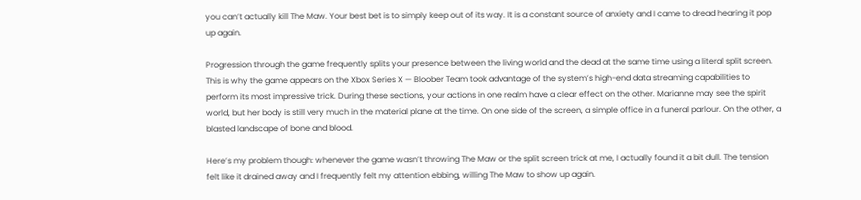you can’t actually kill The Maw. Your best bet is to simply keep out of its way. It is a constant source of anxiety and I came to dread hearing it pop up again.

Progression through the game frequently splits your presence between the living world and the dead at the same time using a literal split screen. This is why the game appears on the Xbox Series X — Bloober Team took advantage of the system’s high-end data streaming capabilities to perform its most impressive trick. During these sections, your actions in one realm have a clear effect on the other. Marianne may see the spirit world, but her body is still very much in the material plane at the time. On one side of the screen, a simple office in a funeral parlour. On the other, a blasted landscape of bone and blood.

Here’s my problem though: whenever the game wasn’t throwing The Maw or the split screen trick at me, I actually found it a bit dull. The tension felt like it drained away and I frequently felt my attention ebbing, willing The Maw to show up again.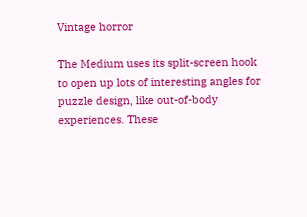Vintage horror

The Medium uses its split-screen hook to open up lots of interesting angles for puzzle design, like out-of-body experiences. These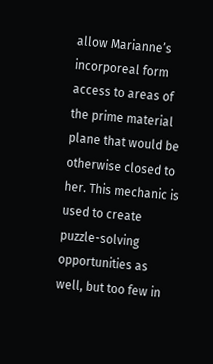allow Marianne’s incorporeal form access to areas of the prime material plane that would be otherwise closed to her. This mechanic is used to create puzzle-solving opportunities as well, but too few in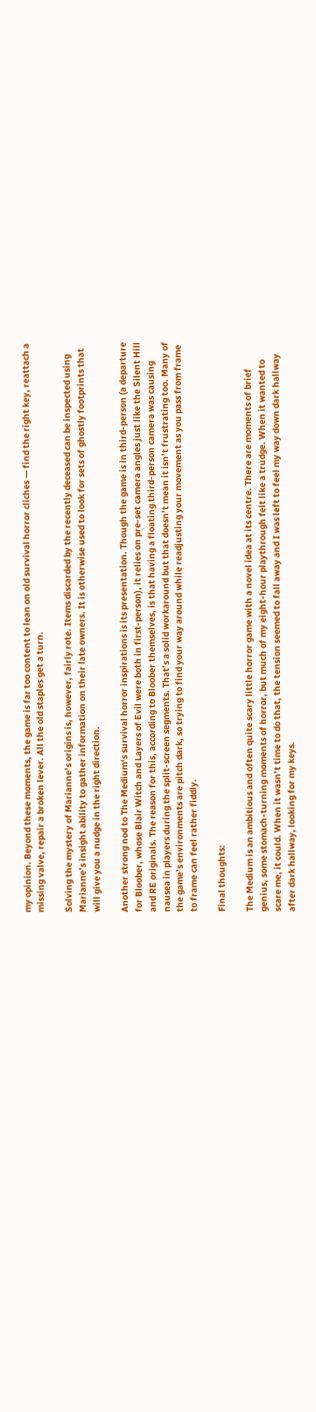my opinion. Beyond these moments, the game is far too content to lean on old survival horror cliches — find the right key, reattach a missing valve, repair a broken lever. All the old staples get a turn.

Solving the mystery of Marianne’s origins is, however, fairly rote. Items discarded by the recently deceased can be inspected using Marianne’s insight ability to gather information on their late owners. It is otherwise used to look for sets of ghostly footprints that will give you a nudge in the right direction.

Another strong nod to The Medium‘s survival horror inspirations is its presentation. Though the game is in third-person (a departure for Bloober, whose Blair Witch and Layers of Evil were both in first-person), it relies on pre-set camera angles just like the Silent Hill and RE originals. The reason for this, according to Bloober themselves, is that having a floating third-person camera was causing nausea in players during the split-screen segments. That’s a solid workaround but that doesn’t mean it isn’t frustrating too. Many of the game’s environments are pitch dark, so trying to find your way around while readjusting your movement as you pass from frame to frame can feel rather fiddly.

Final thoughts:

The Medium is an ambitious and often quite scary little horror game with a novel idea at its centre. There are moments of brief genius, some stomach-turning moments of horror, but much of my eight-hour playthrough felt like a trudge. When it wanted to scare me, it could. When it wasn’t time to do that, the tension seemed to fall away and I was left to feel my way down dark hallway after dark hallway, looking for my keys.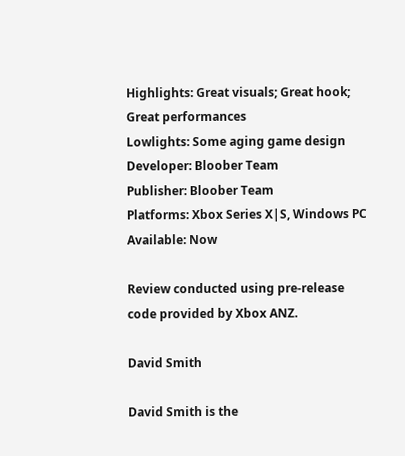Highlights: Great visuals; Great hook; Great performances
Lowlights: Some aging game design
Developer: Bloober Team
Publisher: Bloober Team
Platforms: Xbox Series X|S, Windows PC
Available: Now

Review conducted using pre-release code provided by Xbox ANZ.

David Smith

David Smith is the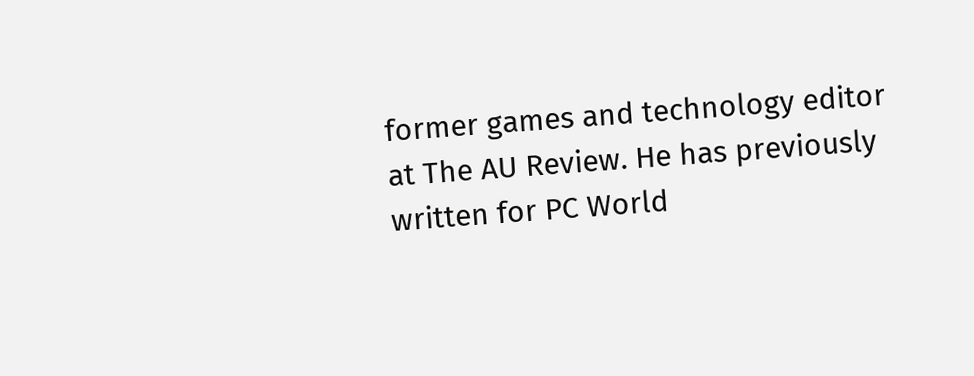former games and technology editor at The AU Review. He has previously written for PC World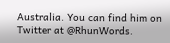Australia. You can find him on Twitter at @RhunWords.